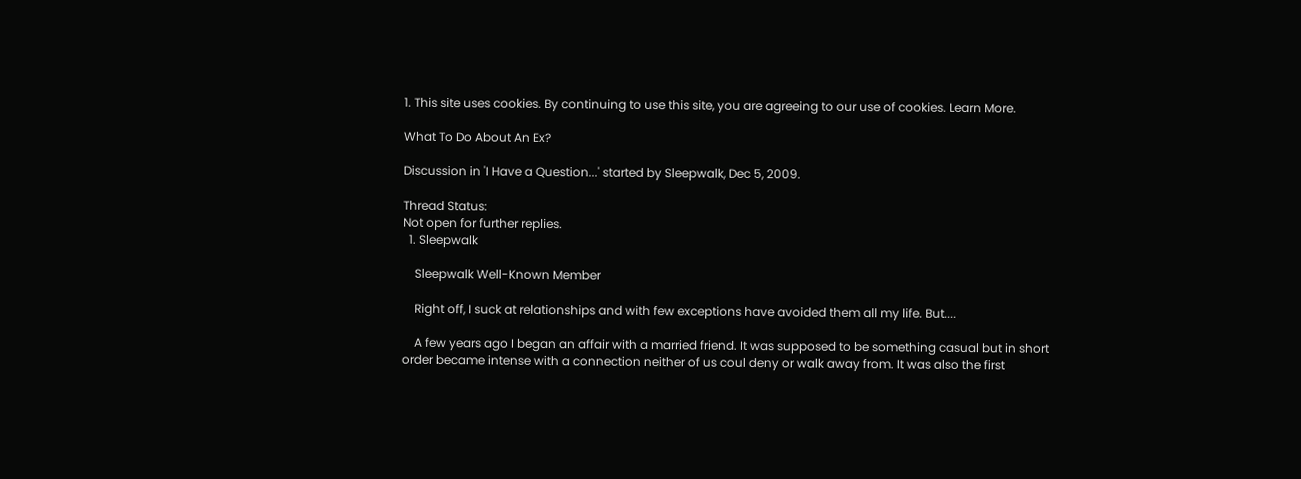1. This site uses cookies. By continuing to use this site, you are agreeing to our use of cookies. Learn More.

What To Do About An Ex?

Discussion in 'I Have a Question...' started by Sleepwalk, Dec 5, 2009.

Thread Status:
Not open for further replies.
  1. Sleepwalk

    Sleepwalk Well-Known Member

    Right off, I suck at relationships and with few exceptions have avoided them all my life. But....

    A few years ago I began an affair with a married friend. It was supposed to be something casual but in short order became intense with a connection neither of us coul deny or walk away from. It was also the first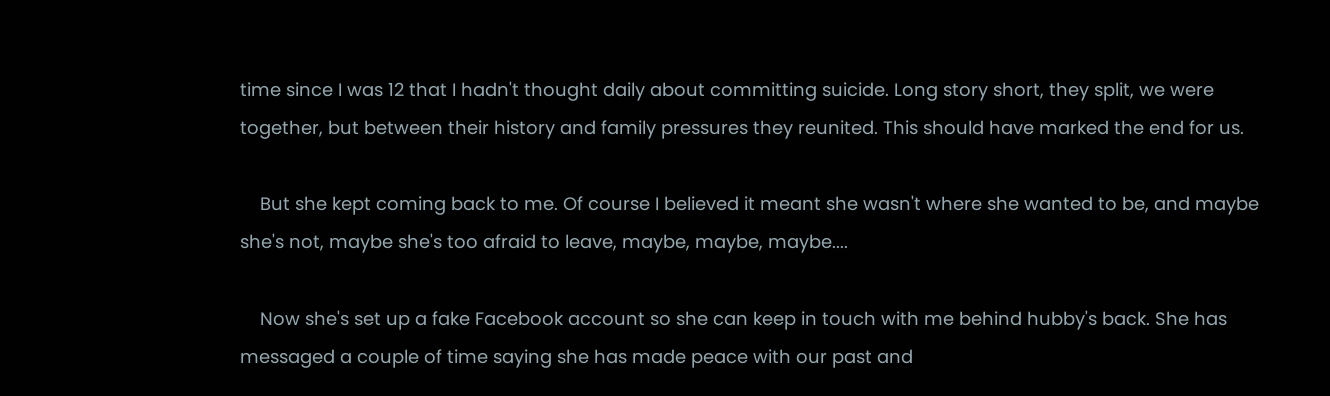time since I was 12 that I hadn't thought daily about committing suicide. Long story short, they split, we were together, but between their history and family pressures they reunited. This should have marked the end for us.

    But she kept coming back to me. Of course I believed it meant she wasn't where she wanted to be, and maybe she's not, maybe she's too afraid to leave, maybe, maybe, maybe....

    Now she's set up a fake Facebook account so she can keep in touch with me behind hubby's back. She has messaged a couple of time saying she has made peace with our past and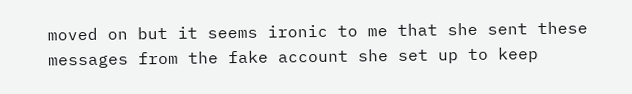moved on but it seems ironic to me that she sent these messages from the fake account she set up to keep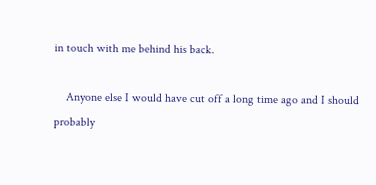in touch with me behind his back.

    Anyone else I would have cut off a long time ago and I should probably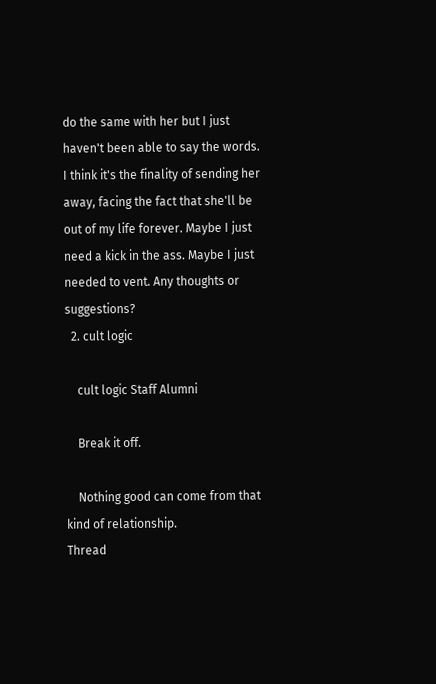do the same with her but I just haven't been able to say the words. I think it's the finality of sending her away, facing the fact that she'll be out of my life forever. Maybe I just need a kick in the ass. Maybe I just needed to vent. Any thoughts or suggestions?
  2. cult logic

    cult logic Staff Alumni

    Break it off.

    Nothing good can come from that kind of relationship.
Thread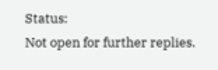Status:
Not open for further replies.